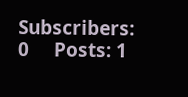Subscribers: 0     Posts: 1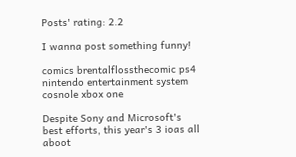Posts' rating: 2.2

I wanna post something funny!

comics brentalflossthecomic ps4 nintendo entertainment system cosnole xbox one

Despite Sony and Microsoft's best efforts, this year's 3 ioas all aboot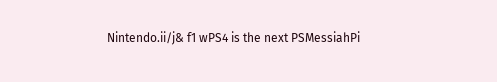Nintendo.ii/j& f1 wPS4 is the next PSMessiahPi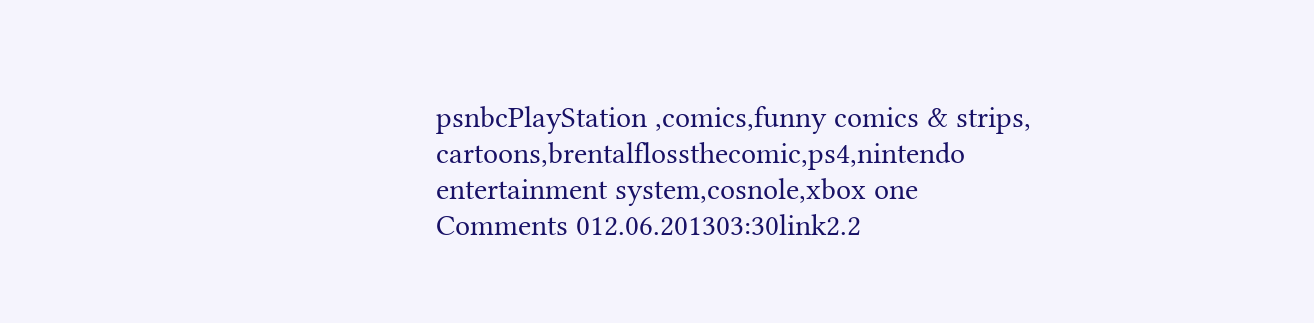psnbcPlayStation ,comics,funny comics & strips, cartoons,brentalflossthecomic,ps4,nintendo entertainment system,cosnole,xbox one
Comments 012.06.201303:30link2.2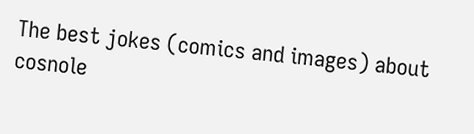The best jokes (comics and images) about cosnole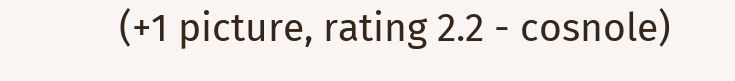(+1 picture, rating 2.2 - cosnole)